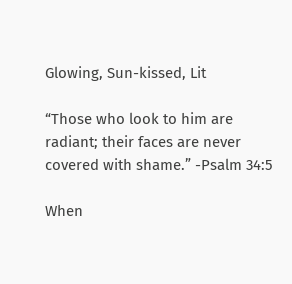Glowing, Sun-kissed, Lit

“Those who look to him are radiant; their faces are never covered with shame.” -Psalm 34:5

When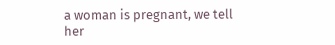a woman is pregnant, we tell her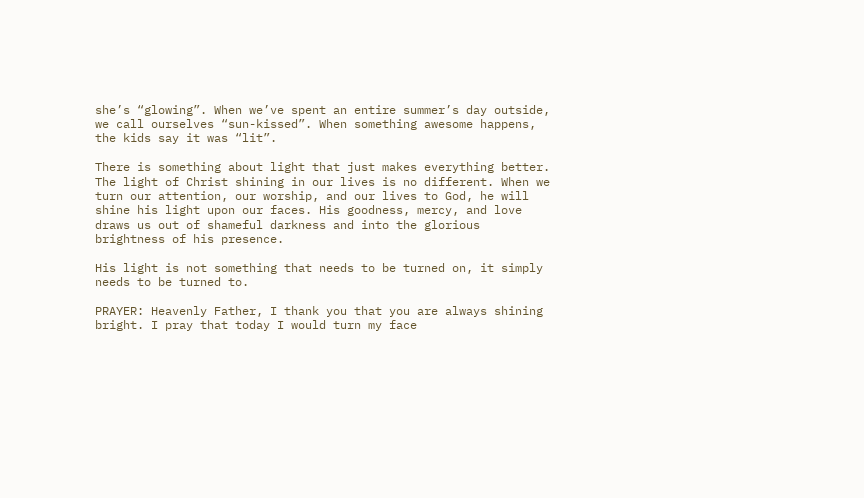she’s “glowing”. When we’ve spent an entire summer’s day outside, we call ourselves “sun-kissed”. When something awesome happens, the kids say it was “lit”.

There is something about light that just makes everything better. The light of Christ shining in our lives is no different. When we turn our attention, our worship, and our lives to God, he will shine his light upon our faces. His goodness, mercy, and love draws us out of shameful darkness and into the glorious brightness of his presence.

His light is not something that needs to be turned on, it simply needs to be turned to.

PRAYER: Heavenly Father, I thank you that you are always shining bright. I pray that today I would turn my face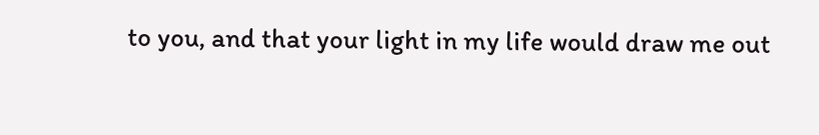to you, and that your light in my life would draw me out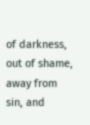of darkness, out of shame, away from sin, and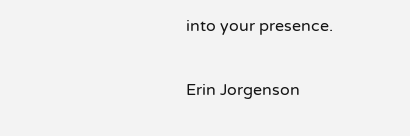into your presence.

Erin Jorgenson